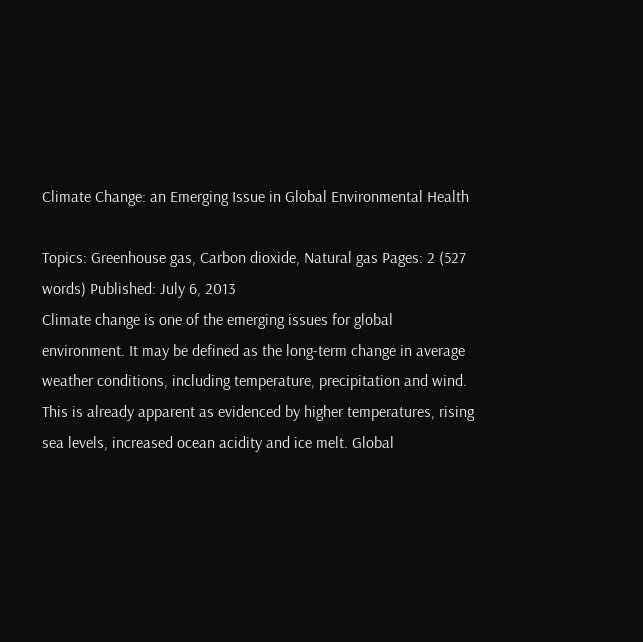Climate Change: an Emerging Issue in Global Environmental Health

Topics: Greenhouse gas, Carbon dioxide, Natural gas Pages: 2 (527 words) Published: July 6, 2013
Climate change is one of the emerging issues for global environment. It may be defined as the long-term change in average weather conditions, including temperature, precipitation and wind. This is already apparent as evidenced by higher temperatures, rising sea levels, increased ocean acidity and ice melt. Global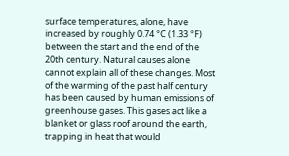surface temperatures, alone, have increased by roughly 0.74 °C (1.33 °F) between the start and the end of the 20th century. Natural causes alone cannot explain all of these changes. Most of the warming of the past half century has been caused by human emissions of greenhouse gases. This gases act like a blanket or glass roof around the earth, trapping in heat that would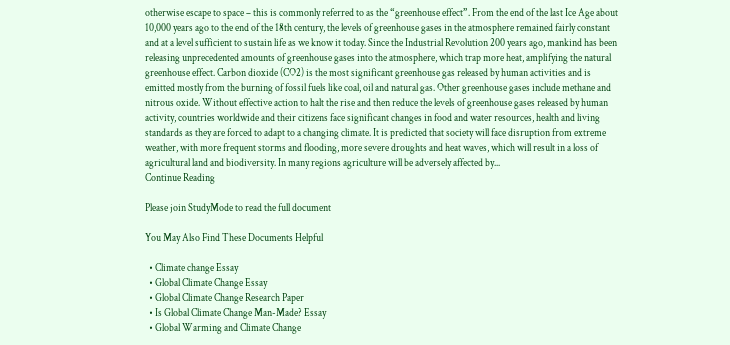otherwise escape to space – this is commonly referred to as the “greenhouse effect”. From the end of the last Ice Age about 10,000 years ago to the end of the 18th century, the levels of greenhouse gases in the atmosphere remained fairly constant and at a level sufficient to sustain life as we know it today. Since the Industrial Revolution 200 years ago, mankind has been releasing unprecedented amounts of greenhouse gases into the atmosphere, which trap more heat, amplifying the natural greenhouse effect. Carbon dioxide (CO2) is the most significant greenhouse gas released by human activities and is emitted mostly from the burning of fossil fuels like coal, oil and natural gas. Other greenhouse gases include methane and nitrous oxide. Without effective action to halt the rise and then reduce the levels of greenhouse gases released by human activity, countries worldwide and their citizens face significant changes in food and water resources, health and living standards as they are forced to adapt to a changing climate. It is predicted that society will face disruption from extreme weather, with more frequent storms and flooding, more severe droughts and heat waves, which will result in a loss of agricultural land and biodiversity. In many regions agriculture will be adversely affected by...
Continue Reading

Please join StudyMode to read the full document

You May Also Find These Documents Helpful

  • Climate change Essay
  • Global Climate Change Essay
  • Global Climate Change Research Paper
  • Is Global Climate Change Man-Made? Essay
  • Global Warming and Climate Change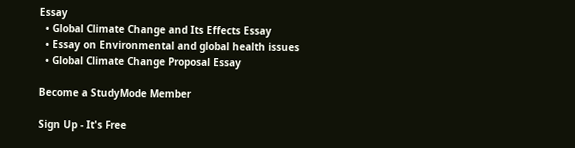Essay
  • Global Climate Change and Its Effects Essay
  • Essay on Environmental and global health issues
  • Global Climate Change Proposal Essay

Become a StudyMode Member

Sign Up - It's Free